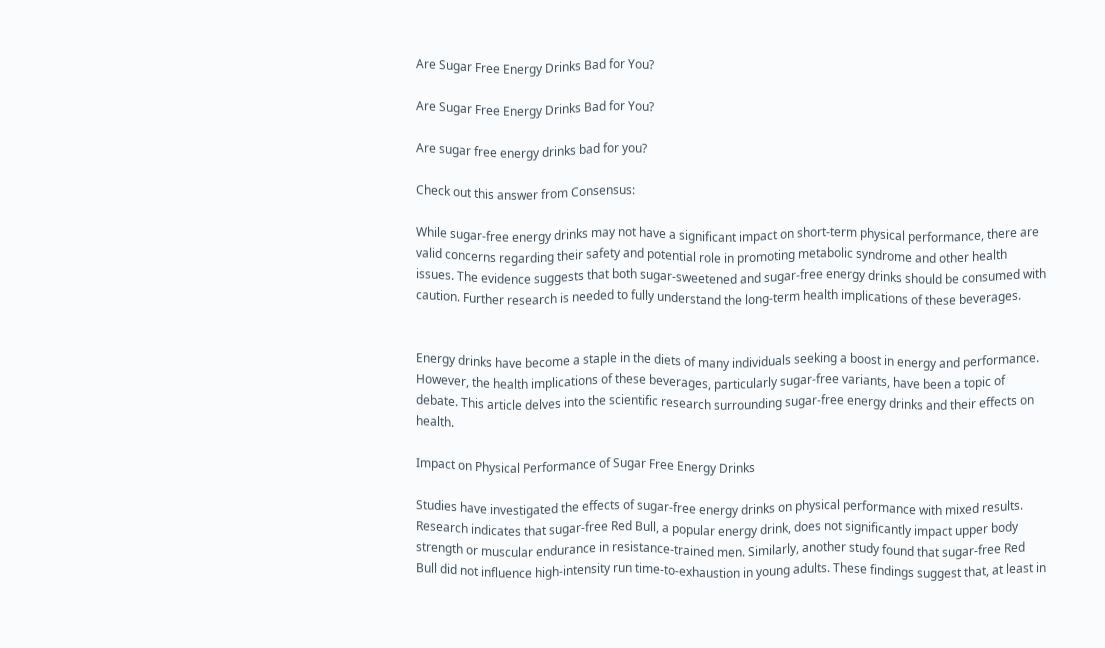Are Sugar Free Energy Drinks Bad for You?

Are Sugar Free Energy Drinks Bad for You?

Are sugar free energy drinks bad for you?

Check out this answer from Consensus:

While sugar-free energy drinks may not have a significant impact on short-term physical performance, there are valid concerns regarding their safety and potential role in promoting metabolic syndrome and other health issues. The evidence suggests that both sugar-sweetened and sugar-free energy drinks should be consumed with caution. Further research is needed to fully understand the long-term health implications of these beverages.


Energy drinks have become a staple in the diets of many individuals seeking a boost in energy and performance. However, the health implications of these beverages, particularly sugar-free variants, have been a topic of debate. This article delves into the scientific research surrounding sugar-free energy drinks and their effects on health.

Impact on Physical Performance of Sugar Free Energy Drinks

Studies have investigated the effects of sugar-free energy drinks on physical performance with mixed results. Research indicates that sugar-free Red Bull, a popular energy drink, does not significantly impact upper body strength or muscular endurance in resistance-trained men. Similarly, another study found that sugar-free Red Bull did not influence high-intensity run time-to-exhaustion in young adults. These findings suggest that, at least in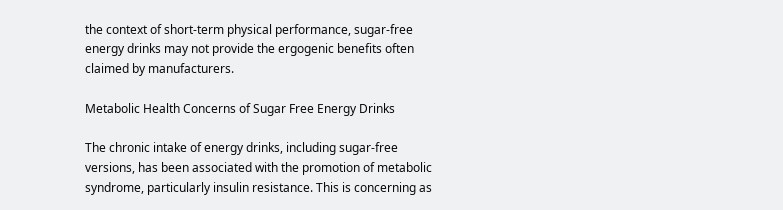the context of short-term physical performance, sugar-free energy drinks may not provide the ergogenic benefits often claimed by manufacturers.

Metabolic Health Concerns of Sugar Free Energy Drinks

The chronic intake of energy drinks, including sugar-free versions, has been associated with the promotion of metabolic syndrome, particularly insulin resistance. This is concerning as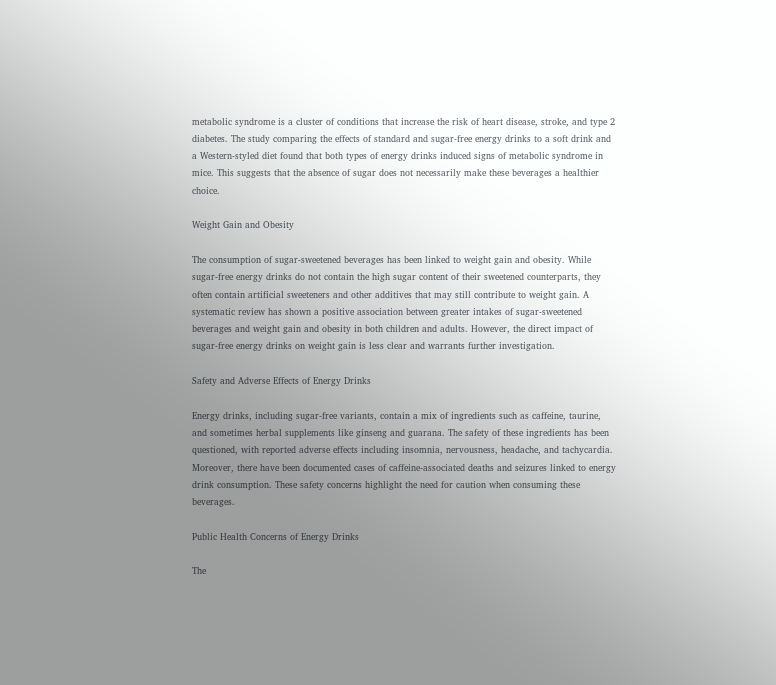metabolic syndrome is a cluster of conditions that increase the risk of heart disease, stroke, and type 2 diabetes. The study comparing the effects of standard and sugar-free energy drinks to a soft drink and a Western-styled diet found that both types of energy drinks induced signs of metabolic syndrome in mice. This suggests that the absence of sugar does not necessarily make these beverages a healthier choice.

Weight Gain and Obesity

The consumption of sugar-sweetened beverages has been linked to weight gain and obesity. While sugar-free energy drinks do not contain the high sugar content of their sweetened counterparts, they often contain artificial sweeteners and other additives that may still contribute to weight gain. A systematic review has shown a positive association between greater intakes of sugar-sweetened beverages and weight gain and obesity in both children and adults. However, the direct impact of sugar-free energy drinks on weight gain is less clear and warrants further investigation.

Safety and Adverse Effects of Energy Drinks

Energy drinks, including sugar-free variants, contain a mix of ingredients such as caffeine, taurine, and sometimes herbal supplements like ginseng and guarana. The safety of these ingredients has been questioned, with reported adverse effects including insomnia, nervousness, headache, and tachycardia. Moreover, there have been documented cases of caffeine-associated deaths and seizures linked to energy drink consumption. These safety concerns highlight the need for caution when consuming these beverages.

Public Health Concerns of Energy Drinks

The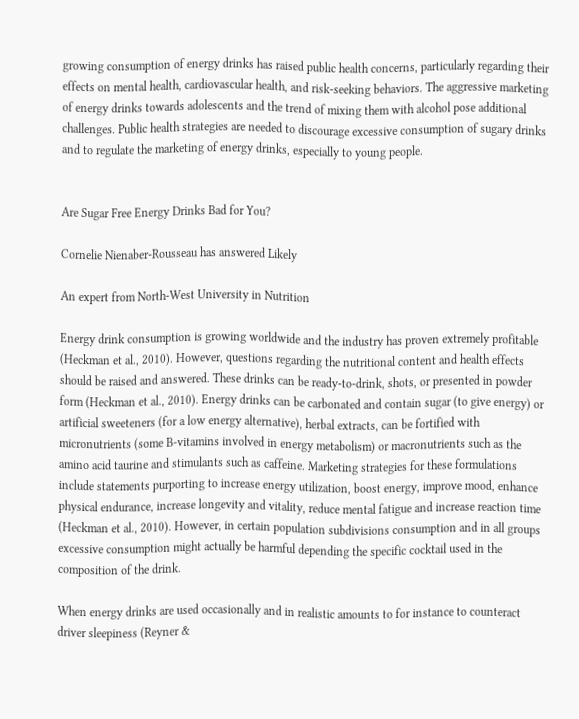growing consumption of energy drinks has raised public health concerns, particularly regarding their effects on mental health, cardiovascular health, and risk-seeking behaviors. The aggressive marketing of energy drinks towards adolescents and the trend of mixing them with alcohol pose additional challenges. Public health strategies are needed to discourage excessive consumption of sugary drinks and to regulate the marketing of energy drinks, especially to young people.


Are Sugar Free Energy Drinks Bad for You?

Cornelie Nienaber-Rousseau has answered Likely

An expert from North-West University in Nutrition

Energy drink consumption is growing worldwide and the industry has proven extremely profitable (Heckman et al., 2010). However, questions regarding the nutritional content and health effects should be raised and answered. These drinks can be ready-to-drink, shots, or presented in powder form (Heckman et al., 2010). Energy drinks can be carbonated and contain sugar (to give energy) or artificial sweeteners (for a low energy alternative), herbal extracts, can be fortified with micronutrients (some B-vitamins involved in energy metabolism) or macronutrients such as the amino acid taurine and stimulants such as caffeine. Marketing strategies for these formulations include statements purporting to increase energy utilization, boost energy, improve mood, enhance physical endurance, increase longevity and vitality, reduce mental fatigue and increase reaction time (Heckman et al., 2010). However, in certain population subdivisions consumption and in all groups excessive consumption might actually be harmful depending the specific cocktail used in the composition of the drink.

When energy drinks are used occasionally and in realistic amounts to for instance to counteract driver sleepiness (Reyner &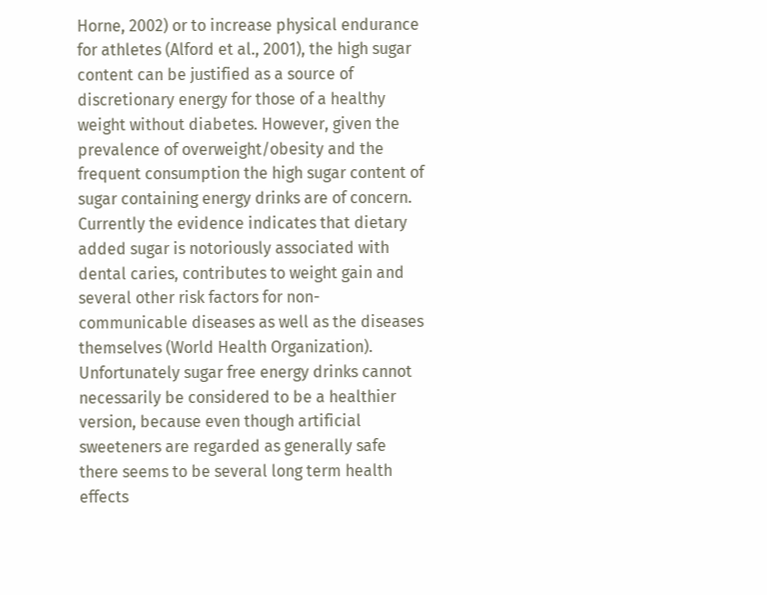Horne, 2002) or to increase physical endurance for athletes (Alford et al., 2001), the high sugar content can be justified as a source of discretionary energy for those of a healthy weight without diabetes. However, given the prevalence of overweight/obesity and the frequent consumption the high sugar content of sugar containing energy drinks are of concern. Currently the evidence indicates that dietary added sugar is notoriously associated with dental caries, contributes to weight gain and several other risk factors for non-communicable diseases as well as the diseases themselves (World Health Organization). Unfortunately sugar free energy drinks cannot necessarily be considered to be a healthier version, because even though artificial sweeteners are regarded as generally safe there seems to be several long term health effects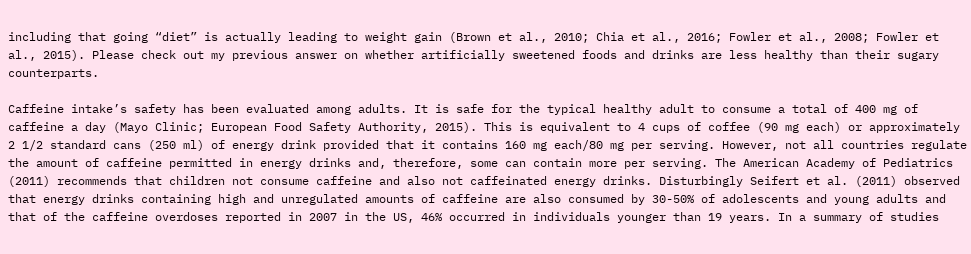including that going “diet” is actually leading to weight gain (Brown et al., 2010; Chia et al., 2016; Fowler et al., 2008; Fowler et al., 2015). Please check out my previous answer on whether artificially sweetened foods and drinks are less healthy than their sugary counterparts.

Caffeine intake’s safety has been evaluated among adults. It is safe for the typical healthy adult to consume a total of 400 mg of caffeine a day (Mayo Clinic; European Food Safety Authority, 2015). This is equivalent to 4 cups of coffee (90 mg each) or approximately 2 1/2 standard cans (250 ml) of energy drink provided that it contains 160 mg each/80 mg per serving. However, not all countries regulate the amount of caffeine permitted in energy drinks and, therefore, some can contain more per serving. The American Academy of Pediatrics (2011) recommends that children not consume caffeine and also not caffeinated energy drinks. Disturbingly Seifert et al. (2011) observed that energy drinks containing high and unregulated amounts of caffeine are also consumed by 30-50% of adolescents and young adults and that of the caffeine overdoses reported in 2007 in the US, 46% occurred in individuals younger than 19 years. In a summary of studies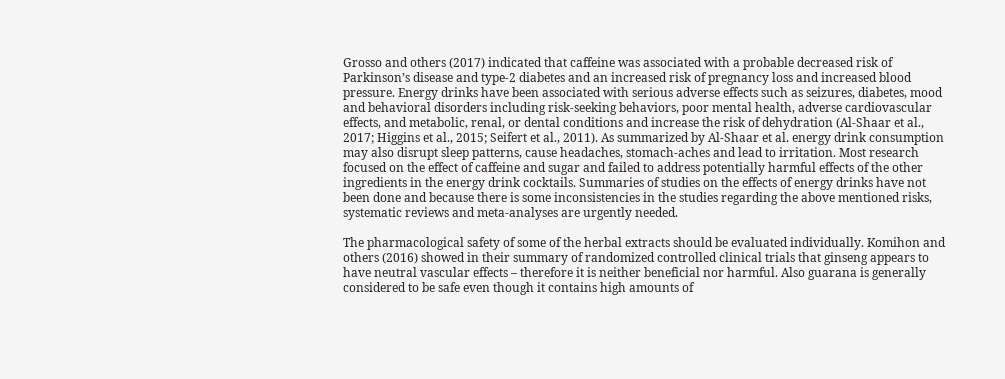Grosso and others (2017) indicated that caffeine was associated with a probable decreased risk of Parkinson’s disease and type-2 diabetes and an increased risk of pregnancy loss and increased blood pressure. Energy drinks have been associated with serious adverse effects such as seizures, diabetes, mood and behavioral disorders including risk-seeking behaviors, poor mental health, adverse cardiovascular effects, and metabolic, renal, or dental conditions and increase the risk of dehydration (Al-Shaar et al., 2017; Higgins et al., 2015; Seifert et al., 2011). As summarized by Al-Shaar et al. energy drink consumption may also disrupt sleep patterns, cause headaches, stomach-aches and lead to irritation. Most research focused on the effect of caffeine and sugar and failed to address potentially harmful effects of the other ingredients in the energy drink cocktails. Summaries of studies on the effects of energy drinks have not been done and because there is some inconsistencies in the studies regarding the above mentioned risks, systematic reviews and meta-analyses are urgently needed.

The pharmacological safety of some of the herbal extracts should be evaluated individually. Komihon and others (2016) showed in their summary of randomized controlled clinical trials that ginseng appears to have neutral vascular effects – therefore it is neither beneficial nor harmful. Also guarana is generally considered to be safe even though it contains high amounts of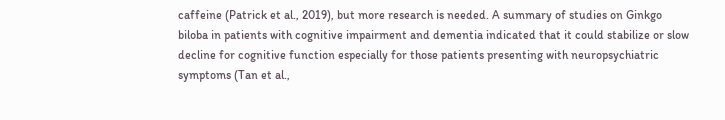caffeine (Patrick et al., 2019), but more research is needed. A summary of studies on Ginkgo biloba in patients with cognitive impairment and dementia indicated that it could stabilize or slow decline for cognitive function especially for those patients presenting with neuropsychiatric symptoms (Tan et al.,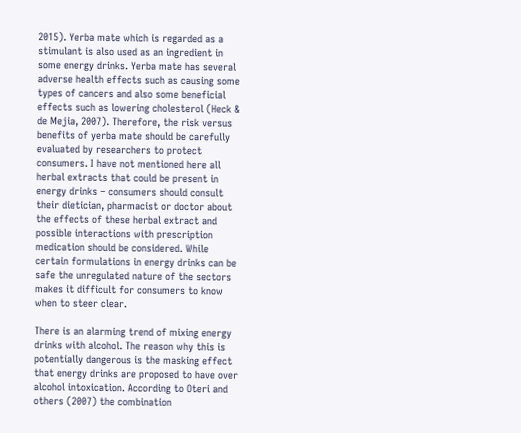2015). Yerba mate which is regarded as a stimulant is also used as an ingredient in some energy drinks. Yerba mate has several adverse health effects such as causing some types of cancers and also some beneficial effects such as lowering cholesterol (Heck & de Mejia, 2007). Therefore, the risk versus benefits of yerba mate should be carefully evaluated by researchers to protect consumers. I have not mentioned here all herbal extracts that could be present in energy drinks – consumers should consult their dietician, pharmacist or doctor about the effects of these herbal extract and possible interactions with prescription medication should be considered. While certain formulations in energy drinks can be safe the unregulated nature of the sectors makes it difficult for consumers to know when to steer clear.

There is an alarming trend of mixing energy drinks with alcohol. The reason why this is potentially dangerous is the masking effect that energy drinks are proposed to have over alcohol intoxication. According to Oteri and others (2007) the combination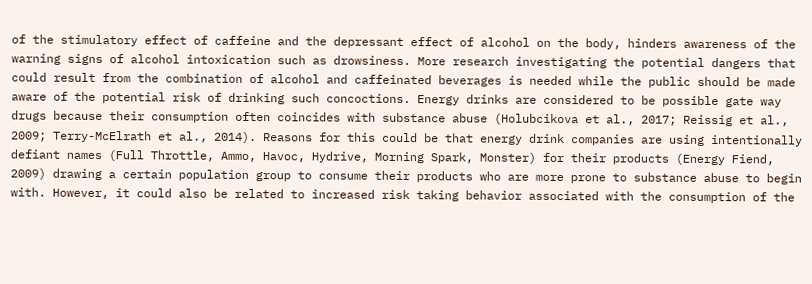of the stimulatory effect of caffeine and the depressant effect of alcohol on the body, hinders awareness of the warning signs of alcohol intoxication such as drowsiness. More research investigating the potential dangers that could result from the combination of alcohol and caffeinated beverages is needed while the public should be made aware of the potential risk of drinking such concoctions. Energy drinks are considered to be possible gate way drugs because their consumption often coincides with substance abuse (Holubcikova et al., 2017; Reissig et al., 2009; Terry-McElrath et al., 2014). Reasons for this could be that energy drink companies are using intentionally defiant names (Full Throttle, Ammo, Havoc, Hydrive, Morning Spark, Monster) for their products (Energy Fiend, 2009) drawing a certain population group to consume their products who are more prone to substance abuse to begin with. However, it could also be related to increased risk taking behavior associated with the consumption of the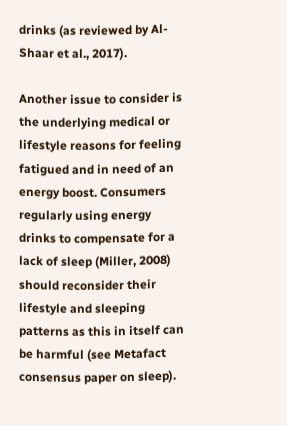drinks (as reviewed by Al-Shaar et al., 2017).

Another issue to consider is the underlying medical or lifestyle reasons for feeling fatigued and in need of an energy boost. Consumers regularly using energy drinks to compensate for a lack of sleep (Miller, 2008) should reconsider their lifestyle and sleeping patterns as this in itself can be harmful (see Metafact consensus paper on sleep).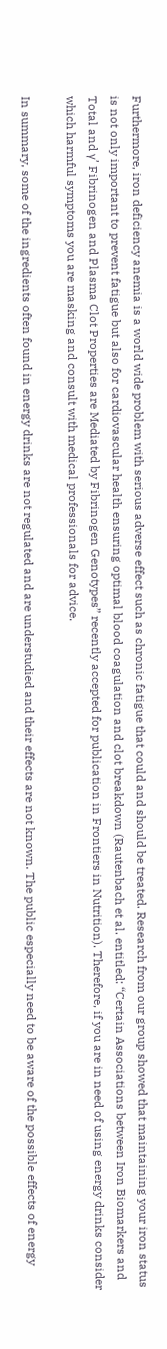Furthermore, iron deficiency anemia is a world wide problem with serious adverse effect such as chronic fatigue that could and should be treated. Research from our group showed that maintaining your iron status is not only important to prevent fatigue but also for cardiovascular health ensuring optimal blood coagulation and clot breakdown (Rautenbach et al. entitled: “Certain Associations between Iron Biomarkers and Total and γ’ Fibrinogen and Plasma Clot Properties are Mediated by Fibrinogen Genotypes” recently accepted for publication in Frontiers in Nutrition). Therefore, if you are in need of using energy drinks consider which harmful symptoms you are masking and consult with medical professionals for advice.

In summary, some of the ingredients often found in energy drinks are not regulated and are understudied and their effects are not known. The public especially need to be aware of the possible effects of energy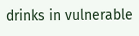drinks in vulnerable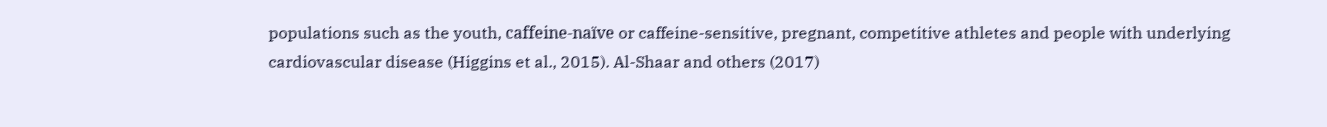populations such as the youth, caffeine-naïve or caffeine-sensitive, pregnant, competitive athletes and people with underlying cardiovascular disease (Higgins et al., 2015). Al-Shaar and others (2017)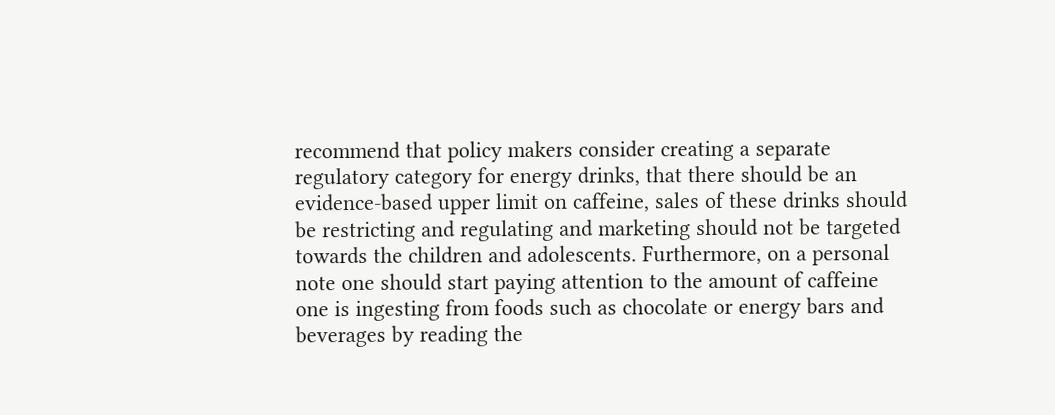recommend that policy makers consider creating a separate regulatory category for energy drinks, that there should be an evidence-based upper limit on caffeine, sales of these drinks should be restricting and regulating and marketing should not be targeted towards the children and adolescents. Furthermore, on a personal note one should start paying attention to the amount of caffeine one is ingesting from foods such as chocolate or energy bars and beverages by reading the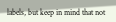labels, but keep in mind that not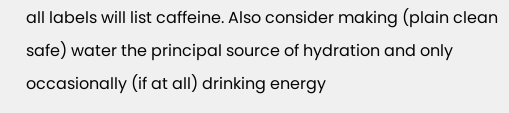all labels will list caffeine. Also consider making (plain clean safe) water the principal source of hydration and only occasionally (if at all) drinking energy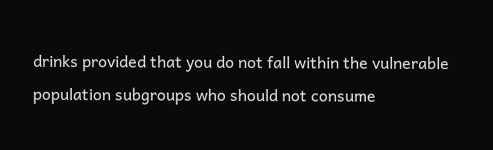drinks provided that you do not fall within the vulnerable population subgroups who should not consume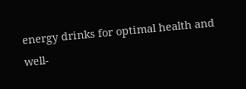energy drinks for optimal health and well-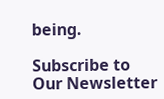being.

Subscribe to
Our Newsletter